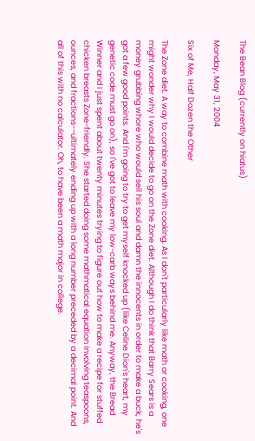The Bean Blog (currently on hiatus)

Monday, May 31, 2004

Six of Me, Half Dozen the Other

The Zone diet. A way to combine math with cooking. As I don't particularly like math or cooking, one might wonder why I would decide to go on the Zone diet. Although I do think that Barry Sears is a money grubbing whore who would sell his soul and damn the innocents in order to make a buck, he's got a few good points. And I'm going to try to get myself knocked up (like Celine Dion's heart, my genetic code must go on), so I've got to leave my low-carb ways behind me. Anyway, the Bread Winner and I just spent about twenty minutes trying to figure out how to make a recipe for stuffed chicken breasts Zone-friendly. She started doing some mathmatical equation involving teaspoons, ounces, and fractions--ultimately ending up with a long number preceded by a decimal point. And all of this with no calculator. Oh, to have been a math major in college.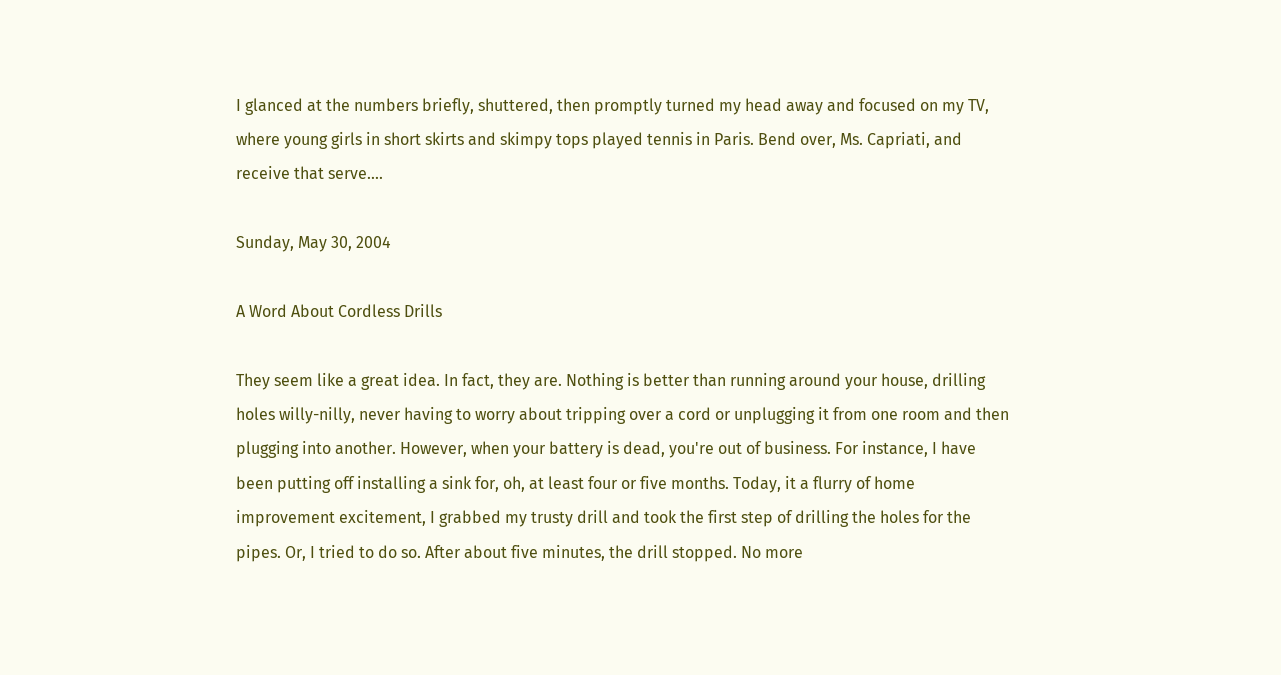I glanced at the numbers briefly, shuttered, then promptly turned my head away and focused on my TV, where young girls in short skirts and skimpy tops played tennis in Paris. Bend over, Ms. Capriati, and receive that serve....

Sunday, May 30, 2004

A Word About Cordless Drills

They seem like a great idea. In fact, they are. Nothing is better than running around your house, drilling holes willy-nilly, never having to worry about tripping over a cord or unplugging it from one room and then plugging into another. However, when your battery is dead, you're out of business. For instance, I have been putting off installing a sink for, oh, at least four or five months. Today, it a flurry of home improvement excitement, I grabbed my trusty drill and took the first step of drilling the holes for the pipes. Or, I tried to do so. After about five minutes, the drill stopped. No more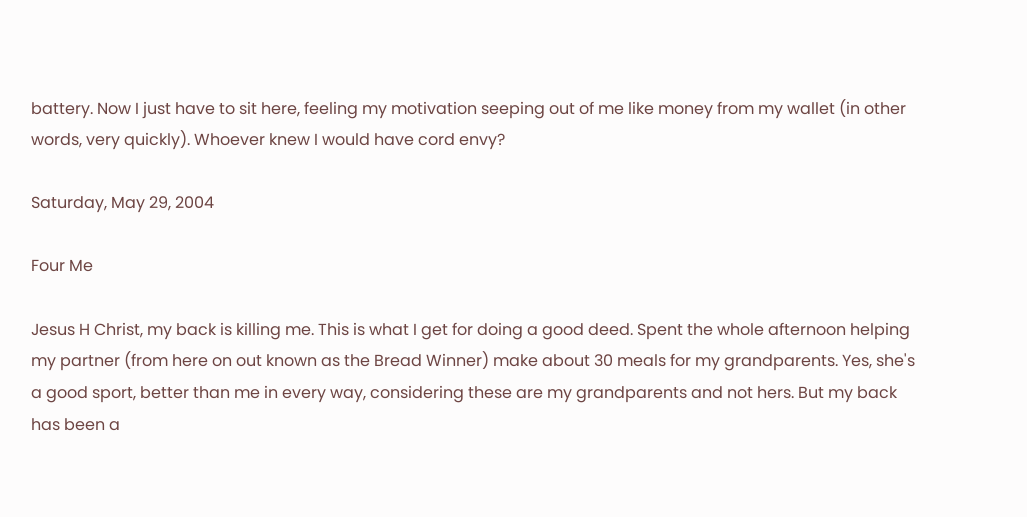battery. Now I just have to sit here, feeling my motivation seeping out of me like money from my wallet (in other words, very quickly). Whoever knew I would have cord envy?

Saturday, May 29, 2004

Four Me

Jesus H Christ, my back is killing me. This is what I get for doing a good deed. Spent the whole afternoon helping my partner (from here on out known as the Bread Winner) make about 30 meals for my grandparents. Yes, she's a good sport, better than me in every way, considering these are my grandparents and not hers. But my back has been a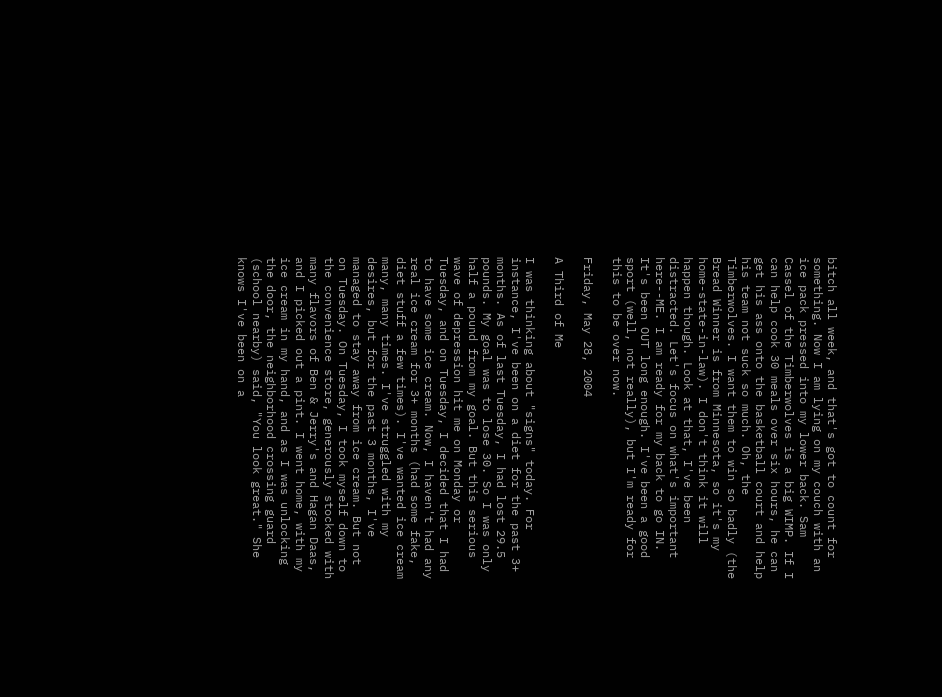bitch all week, and that's got to count for something. Now I am lying on my couch with an ice pack pressed into my lower back. Sam Cassel of the Timberwolves is a big WIMP. If I can help cook 30 meals over six hours, he can get his ass onto the basketball court and help his team not suck so much. Oh, the Timberwolves. I want them to win so badly (the Bread Winner is from Minnesota, so it's my home-state-in-law). I don't think it will happen though. Look at that, I've been distracted. Let's focus on what's important here--ME. I am ready for my back to go IN. It's been OUT long enough. I've been a good sport (well, not really), but I'm ready for this to be over now.

Friday, May 28, 2004

A Third of Me

I was thinking about "signs" today. For instance, I've been on a diet for the past 3+ months. As of last Tuesday, I had lost 29.5 pounds. My goal was to lose 30. So I was only half a pound from my goal. But this serious wave of depression hit me on Monday or Tuesday, and on Tuesday, I decided that I had to have some ice cream. Now, I haven't had any real ice cream for 3+ months (had some fake, diet stuff a few times). I've wanted ice cream many, many times. I've struggled with my desires, but for the past 3 months, I've managed to stay away from ice cream. But not on Tuesday. On Tuesday, I took myself down to the convenience store, generously stocked with many flavors of Ben & Jerry's and Hagan Daas, and I picked out a pint. I went home, with my ice cream in my hand, and as I was unlocking the door, the neighborhood crossing guard (school nearby) said, "You look great." She knows I've been on a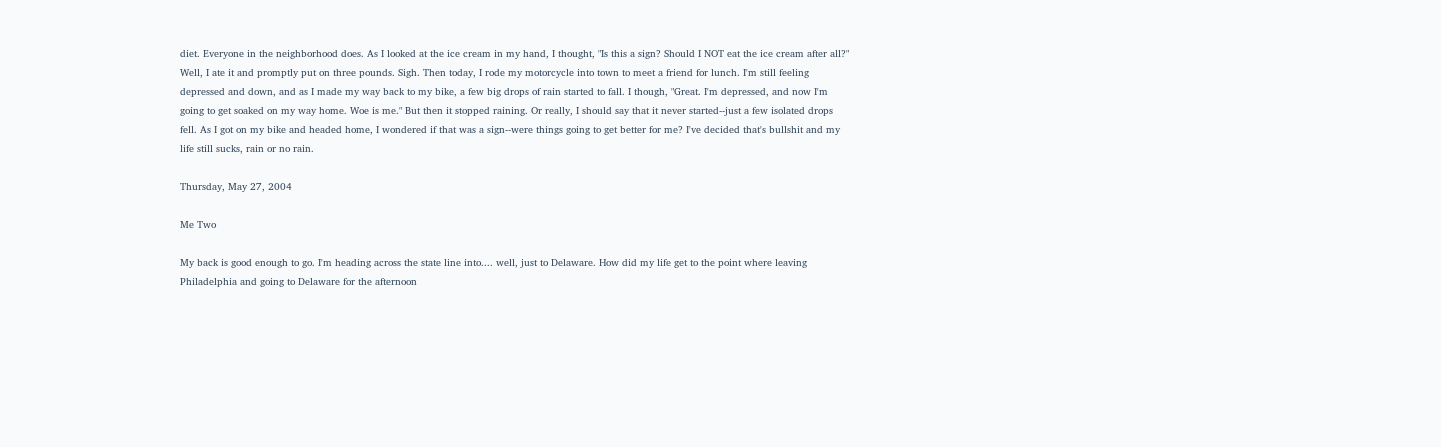diet. Everyone in the neighborhood does. As I looked at the ice cream in my hand, I thought, "Is this a sign? Should I NOT eat the ice cream after all?" Well, I ate it and promptly put on three pounds. Sigh. Then today, I rode my motorcycle into town to meet a friend for lunch. I'm still feeling depressed and down, and as I made my way back to my bike, a few big drops of rain started to fall. I though, "Great. I'm depressed, and now I'm going to get soaked on my way home. Woe is me." But then it stopped raining. Or really, I should say that it never started--just a few isolated drops fell. As I got on my bike and headed home, I wondered if that was a sign--were things going to get better for me? I've decided that's bullshit and my life still sucks, rain or no rain.

Thursday, May 27, 2004

Me Two

My back is good enough to go. I'm heading across the state line into.... well, just to Delaware. How did my life get to the point where leaving Philadelphia and going to Delaware for the afternoon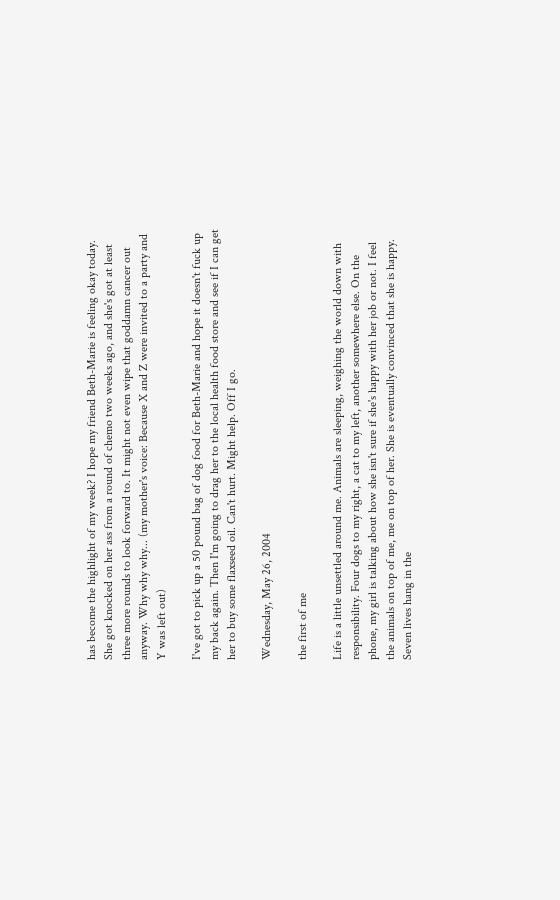has become the highlight of my week? I hope my friend Beth-Marie is feeling okay today. She got knocked on her ass from a round of chemo two weeks ago, and she's got at least three more rounds to look forward to. It might not even wipe that goddamn cancer out anyway. Why why why... (my mother's voice: Because X and Z were invited to a party and Y was left out)

I've got to pick up a 50 pound bag of dog food for Beth-Marie and hope it doesn't fuck up my back again. Then I'm going to drag her to the local health food store and see if I can get her to buy some flaxseed oil. Can't hurt. Might help. Off I go.

Wednesday, May 26, 2004

the first of me

Life is a little unsettled around me. Animals are sleeping, weighing the world down with responsibility. Four dogs to my right, a cat to my left, another somewhere else. On the phone, my girl is talking about how she isn't sure if she's happy with her job or not. I feel the animals on top of me, me on top of her. She is eventually convinced that she is happy. Seven lives hang in the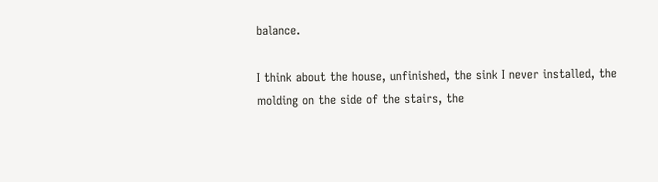balance.

I think about the house, unfinished, the sink I never installed, the molding on the side of the stairs, the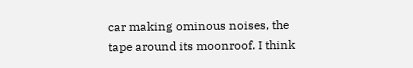car making ominous noises, the tape around its moonroof. I think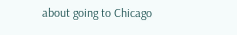about going to Chicago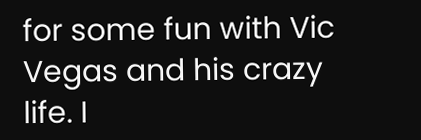for some fun with Vic Vegas and his crazy life. I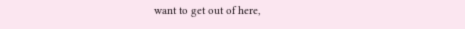want to get out of here,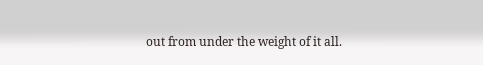out from under the weight of it all.